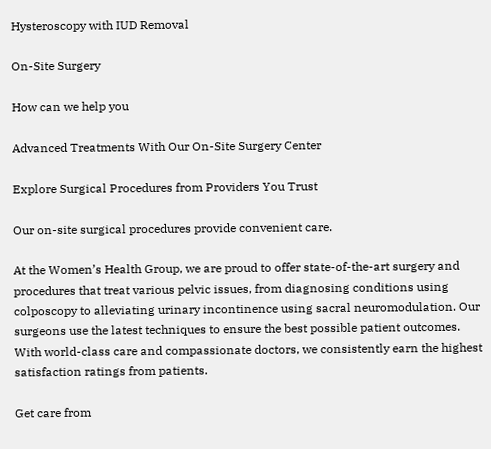Hysteroscopy with IUD Removal

On-Site Surgery

How can we help you

Advanced Treatments With Our On-Site Surgery Center

Explore Surgical Procedures from Providers You Trust

Our on-site surgical procedures provide convenient care.

At the Women’s Health Group, we are proud to offer state-of-the-art surgery and procedures that treat various pelvic issues, from diagnosing conditions using colposcopy to alleviating urinary incontinence using sacral neuromodulation. Our surgeons use the latest techniques to ensure the best possible patient outcomes. With world-class care and compassionate doctors, we consistently earn the highest satisfaction ratings from patients.

Get care from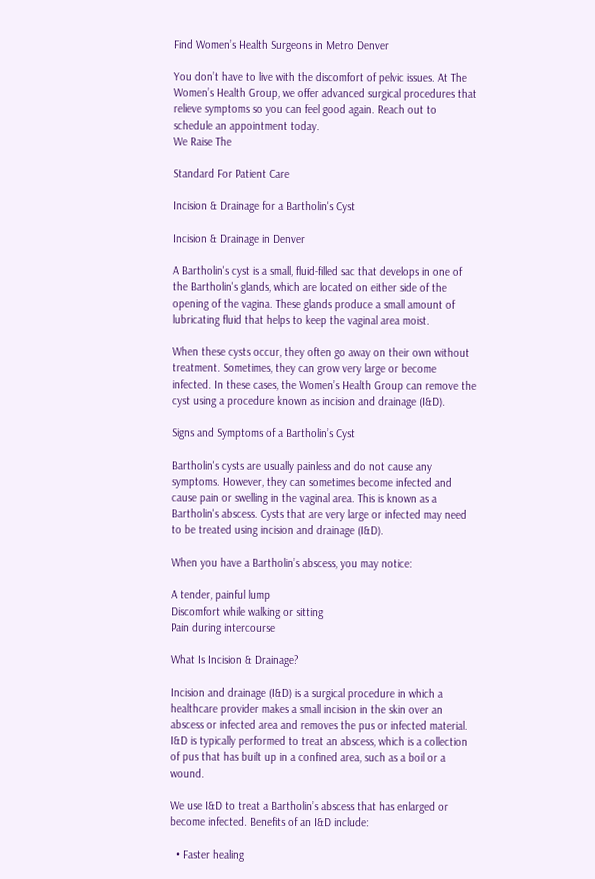Find Women’s Health Surgeons in Metro Denver

You don’t have to live with the discomfort of pelvic issues. At The Women’s Health Group, we offer advanced surgical procedures that relieve symptoms so you can feel good again. Reach out to schedule an appointment today.
We Raise The

Standard For Patient Care

Incision & Drainage for a Bartholin's Cyst

Incision & Drainage in Denver

A Bartholin's cyst is a small, fluid-filled sac that develops in one of the Bartholin's glands, which are located on either side of the opening of the vagina. These glands produce a small amount of lubricating fluid that helps to keep the vaginal area moist.

When these cysts occur, they often go away on their own without treatment. Sometimes, they can grow very large or become infected. In these cases, the Women’s Health Group can remove the cyst using a procedure known as incision and drainage (I&D).

Signs and Symptoms of a Bartholin’s Cyst

Bartholin's cysts are usually painless and do not cause any symptoms. However, they can sometimes become infected and cause pain or swelling in the vaginal area. This is known as a Bartholin's abscess. Cysts that are very large or infected may need to be treated using incision and drainage (I&D).

When you have a Bartholin’s abscess, you may notice:

A tender, painful lump
Discomfort while walking or sitting
Pain during intercourse

What Is Incision & Drainage?

Incision and drainage (I&D) is a surgical procedure in which a healthcare provider makes a small incision in the skin over an abscess or infected area and removes the pus or infected material. I&D is typically performed to treat an abscess, which is a collection of pus that has built up in a confined area, such as a boil or a wound.

We use I&D to treat a Bartholin’s abscess that has enlarged or become infected. Benefits of an I&D include:

  • Faster healing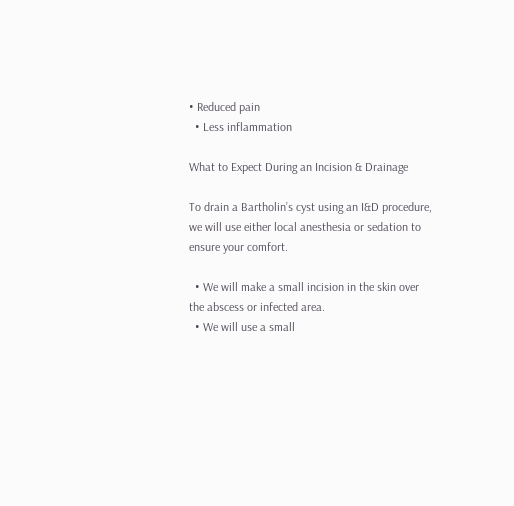• Reduced pain
  • Less inflammation

What to Expect During an Incision & Drainage

To drain a Bartholin’s cyst using an I&D procedure, we will use either local anesthesia or sedation to ensure your comfort.

  • We will make a small incision in the skin over the abscess or infected area.
  • We will use a small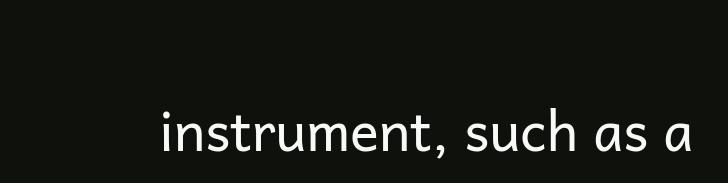instrument, such as a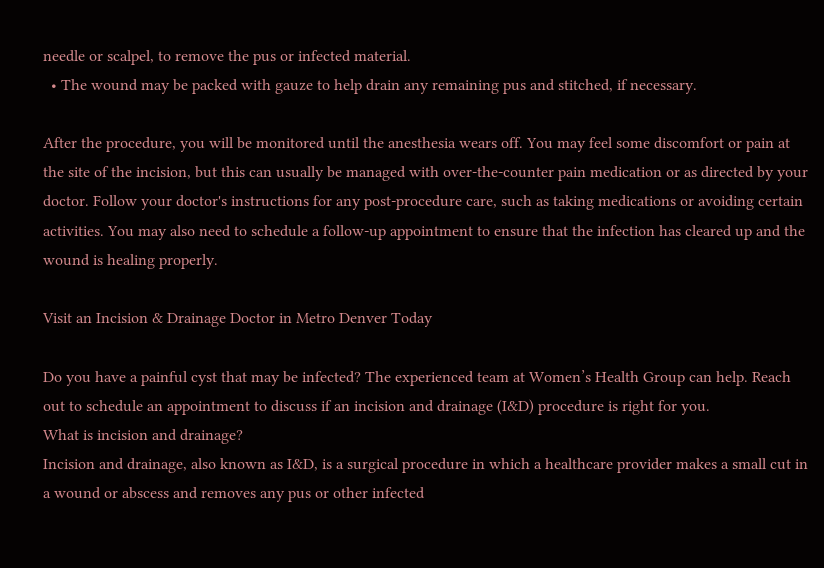needle or scalpel, to remove the pus or infected material.
  • The wound may be packed with gauze to help drain any remaining pus and stitched, if necessary.

After the procedure, you will be monitored until the anesthesia wears off. You may feel some discomfort or pain at the site of the incision, but this can usually be managed with over-the-counter pain medication or as directed by your doctor. Follow your doctor's instructions for any post-procedure care, such as taking medications or avoiding certain activities. You may also need to schedule a follow-up appointment to ensure that the infection has cleared up and the wound is healing properly.

Visit an Incision & Drainage Doctor in Metro Denver Today

Do you have a painful cyst that may be infected? The experienced team at Women’s Health Group can help. Reach out to schedule an appointment to discuss if an incision and drainage (I&D) procedure is right for you.
What is incision and drainage?
Incision and drainage, also known as I&D, is a surgical procedure in which a healthcare provider makes a small cut in a wound or abscess and removes any pus or other infected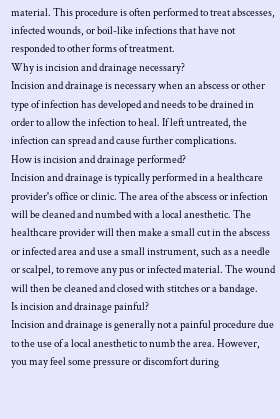material. This procedure is often performed to treat abscesses, infected wounds, or boil-like infections that have not responded to other forms of treatment.
Why is incision and drainage necessary?
Incision and drainage is necessary when an abscess or other type of infection has developed and needs to be drained in order to allow the infection to heal. If left untreated, the infection can spread and cause further complications.
How is incision and drainage performed?
Incision and drainage is typically performed in a healthcare provider's office or clinic. The area of the abscess or infection will be cleaned and numbed with a local anesthetic. The healthcare provider will then make a small cut in the abscess or infected area and use a small instrument, such as a needle or scalpel, to remove any pus or infected material. The wound will then be cleaned and closed with stitches or a bandage.
Is incision and drainage painful?
Incision and drainage is generally not a painful procedure due to the use of a local anesthetic to numb the area. However, you may feel some pressure or discomfort during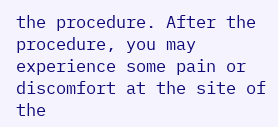the procedure. After the procedure, you may experience some pain or discomfort at the site of the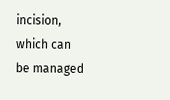incision, which can be managed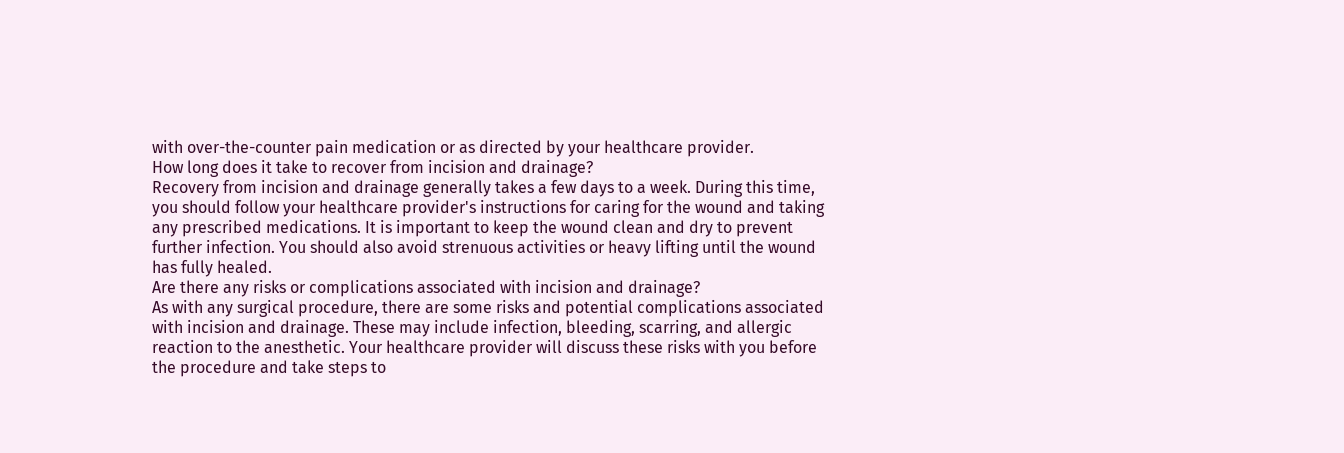with over-the-counter pain medication or as directed by your healthcare provider.
How long does it take to recover from incision and drainage?
Recovery from incision and drainage generally takes a few days to a week. During this time, you should follow your healthcare provider's instructions for caring for the wound and taking any prescribed medications. It is important to keep the wound clean and dry to prevent further infection. You should also avoid strenuous activities or heavy lifting until the wound has fully healed.
Are there any risks or complications associated with incision and drainage?
As with any surgical procedure, there are some risks and potential complications associated with incision and drainage. These may include infection, bleeding, scarring, and allergic reaction to the anesthetic. Your healthcare provider will discuss these risks with you before the procedure and take steps to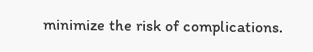minimize the risk of complications.